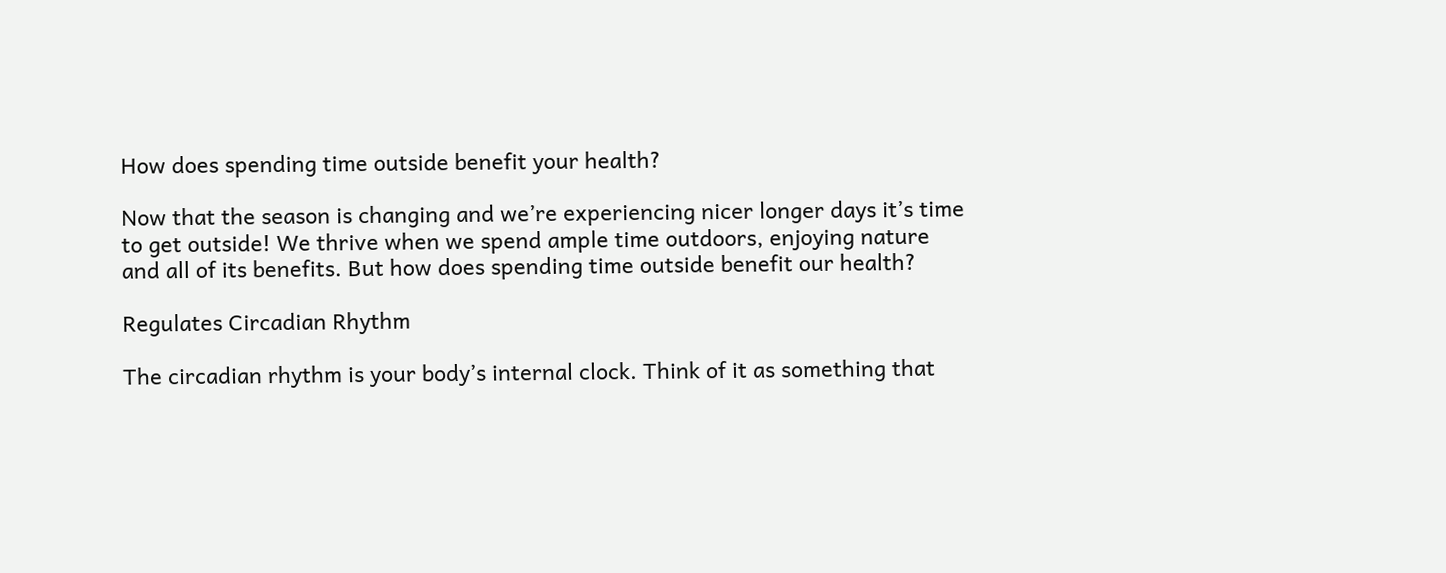How does spending time outside benefit your health?

Now that the season is changing and we’re experiencing nicer longer days it’s time to get outside! We thrive when we spend ample time outdoors, enjoying nature and all of its benefits. But how does spending time outside benefit our health?

Regulates Circadian Rhythm

The circadian rhythm is your body’s internal clock. Think of it as something that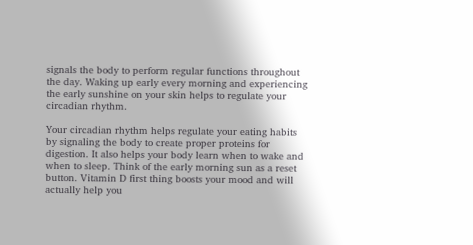signals the body to perform regular functions throughout the day. Waking up early every morning and experiencing the early sunshine on your skin helps to regulate your circadian rhythm.

Your circadian rhythm helps regulate your eating habits by signaling the body to create proper proteins for digestion. It also helps your body learn when to wake and when to sleep. Think of the early morning sun as a reset button. Vitamin D first thing boosts your mood and will actually help you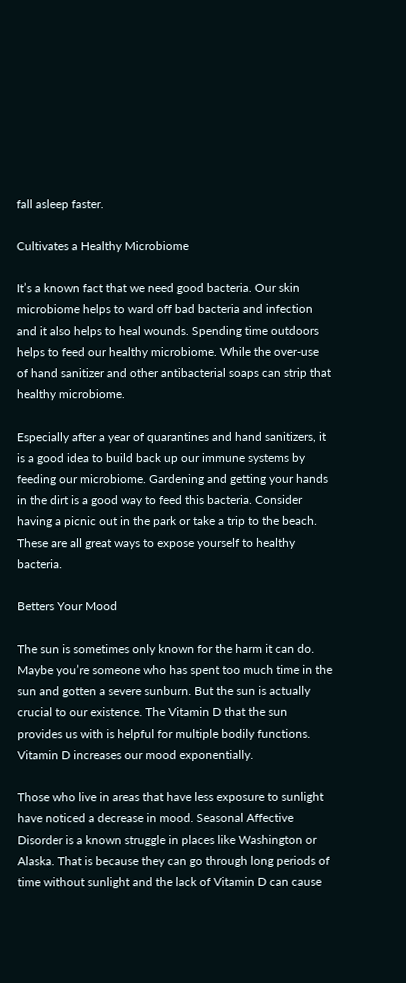fall asleep faster.

Cultivates a Healthy Microbiome

It’s a known fact that we need good bacteria. Our skin microbiome helps to ward off bad bacteria and infection and it also helps to heal wounds. Spending time outdoors helps to feed our healthy microbiome. While the over-use of hand sanitizer and other antibacterial soaps can strip that healthy microbiome.

Especially after a year of quarantines and hand sanitizers, it is a good idea to build back up our immune systems by feeding our microbiome. Gardening and getting your hands in the dirt is a good way to feed this bacteria. Consider having a picnic out in the park or take a trip to the beach. These are all great ways to expose yourself to healthy bacteria.

Betters Your Mood

The sun is sometimes only known for the harm it can do. Maybe you’re someone who has spent too much time in the sun and gotten a severe sunburn. But the sun is actually crucial to our existence. The Vitamin D that the sun provides us with is helpful for multiple bodily functions. Vitamin D increases our mood exponentially.

Those who live in areas that have less exposure to sunlight have noticed a decrease in mood. Seasonal Affective Disorder is a known struggle in places like Washington or Alaska. That is because they can go through long periods of time without sunlight and the lack of Vitamin D can cause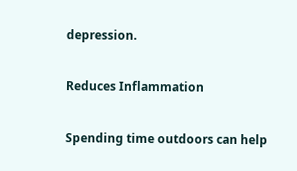depression.

Reduces Inflammation

Spending time outdoors can help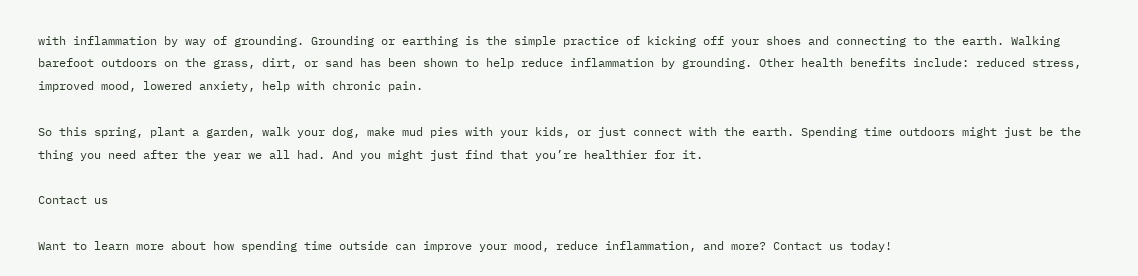with inflammation by way of grounding. Grounding or earthing is the simple practice of kicking off your shoes and connecting to the earth. Walking barefoot outdoors on the grass, dirt, or sand has been shown to help reduce inflammation by grounding. Other health benefits include: reduced stress, improved mood, lowered anxiety, help with chronic pain.

So this spring, plant a garden, walk your dog, make mud pies with your kids, or just connect with the earth. Spending time outdoors might just be the thing you need after the year we all had. And you might just find that you’re healthier for it.

Contact us

Want to learn more about how spending time outside can improve your mood, reduce inflammation, and more? Contact us today!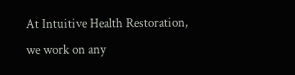At Intuitive Health Restoration, we work on any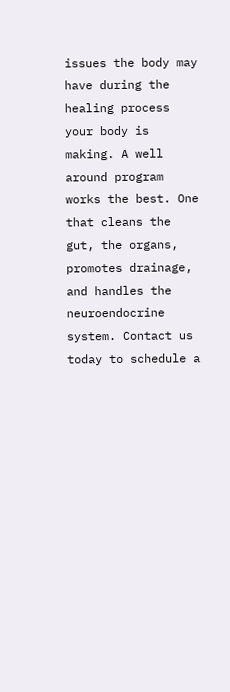issues the body may have during the healing process your body is making. A well around program works the best. One that cleans the gut, the organs, promotes drainage, and handles the neuroendocrine system. Contact us today to schedule a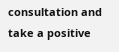consultation and take a positive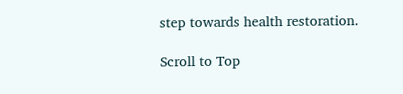step towards health restoration.

Scroll to Top